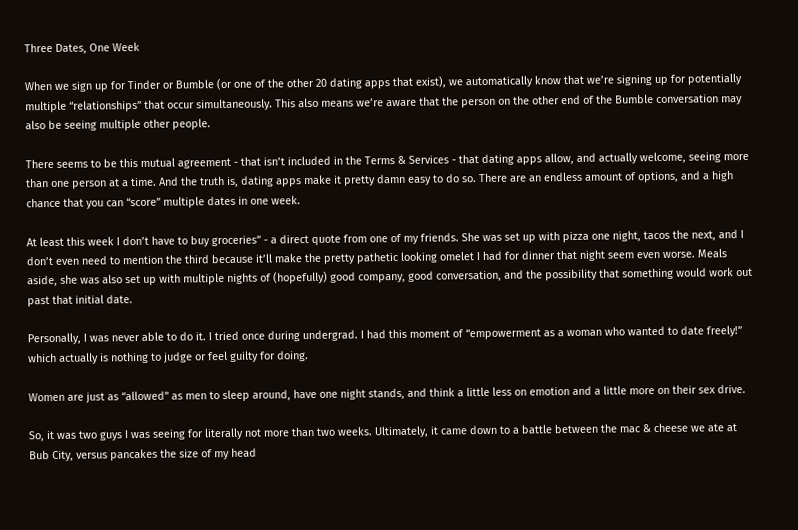Three Dates, One Week

When we sign up for Tinder or Bumble (or one of the other 20 dating apps that exist), we automatically know that we’re signing up for potentially multiple “relationships” that occur simultaneously. This also means we’re aware that the person on the other end of the Bumble conversation may also be seeing multiple other people.

There seems to be this mutual agreement - that isn’t included in the Terms & Services - that dating apps allow, and actually welcome, seeing more than one person at a time. And the truth is, dating apps make it pretty damn easy to do so. There are an endless amount of options, and a high chance that you can “score” multiple dates in one week.

At least this week I don’t have to buy groceries” - a direct quote from one of my friends. She was set up with pizza one night, tacos the next, and I don’t even need to mention the third because it’ll make the pretty pathetic looking omelet I had for dinner that night seem even worse. Meals aside, she was also set up with multiple nights of (hopefully) good company, good conversation, and the possibility that something would work out past that initial date.

Personally, I was never able to do it. I tried once during undergrad. I had this moment of “empowerment as a woman who wanted to date freely!” which actually is nothing to judge or feel guilty for doing.

Women are just as “allowed” as men to sleep around, have one night stands, and think a little less on emotion and a little more on their sex drive.

So, it was two guys I was seeing for literally not more than two weeks. Ultimately, it came down to a battle between the mac & cheese we ate at Bub City, versus pancakes the size of my head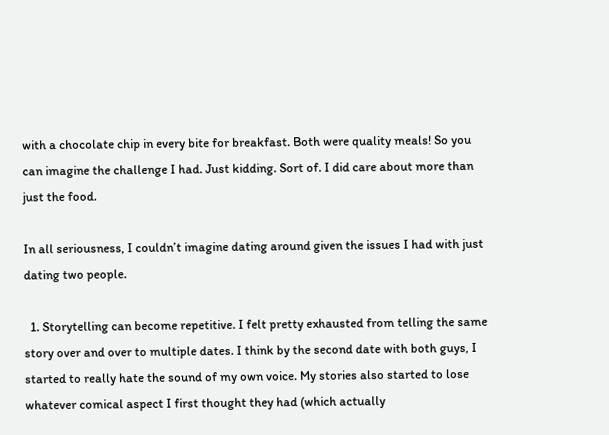with a chocolate chip in every bite for breakfast. Both were quality meals! So you can imagine the challenge I had. Just kidding. Sort of. I did care about more than just the food.

In all seriousness, I couldn’t imagine dating around given the issues I had with just dating two people.

  1. Storytelling can become repetitive. I felt pretty exhausted from telling the same story over and over to multiple dates. I think by the second date with both guys, I started to really hate the sound of my own voice. My stories also started to lose whatever comical aspect I first thought they had (which actually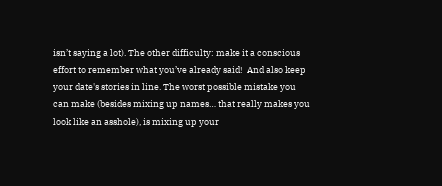isn’t saying a lot). The other difficulty: make it a conscious effort to remember what you’ve already said!  And also keep your date's stories in line. The worst possible mistake you can make (besides mixing up names… that really makes you look like an asshole), is mixing up your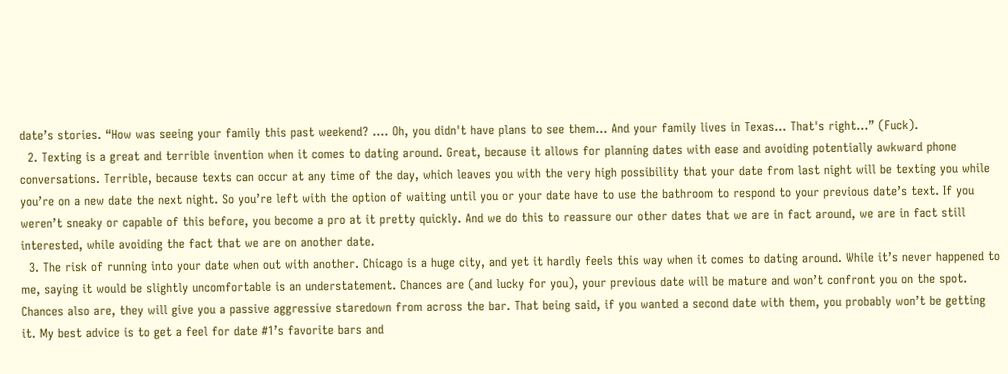date’s stories. “How was seeing your family this past weekend? …. Oh, you didn't have plans to see them... And your family lives in Texas... That's right...” (Fuck).
  2. Texting is a great and terrible invention when it comes to dating around. Great, because it allows for planning dates with ease and avoiding potentially awkward phone conversations. Terrible, because texts can occur at any time of the day, which leaves you with the very high possibility that your date from last night will be texting you while you’re on a new date the next night. So you’re left with the option of waiting until you or your date have to use the bathroom to respond to your previous date’s text. If you weren’t sneaky or capable of this before, you become a pro at it pretty quickly. And we do this to reassure our other dates that we are in fact around, we are in fact still interested, while avoiding the fact that we are on another date.
  3. The risk of running into your date when out with another. Chicago is a huge city, and yet it hardly feels this way when it comes to dating around. While it’s never happened to me, saying it would be slightly uncomfortable is an understatement. Chances are (and lucky for you), your previous date will be mature and won’t confront you on the spot. Chances also are, they will give you a passive aggressive staredown from across the bar. That being said, if you wanted a second date with them, you probably won’t be getting it. My best advice is to get a feel for date #1’s favorite bars and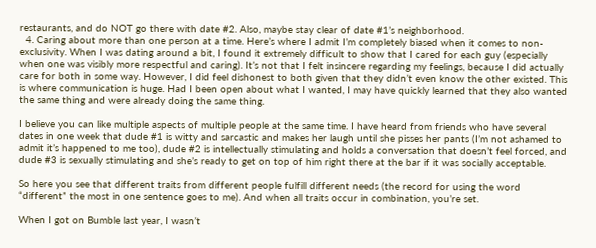restaurants, and do NOT go there with date #2. Also, maybe stay clear of date #1’s neighborhood.
  4. Caring about more than one person at a time. Here’s where I admit I’m completely biased when it comes to non-exclusivity. When I was dating around a bit, I found it extremely difficult to show that I cared for each guy (especially when one was visibly more respectful and caring). It’s not that I felt insincere regarding my feelings, because I did actually care for both in some way. However, I did feel dishonest to both given that they didn’t even know the other existed. This is where communication is huge. Had I been open about what I wanted, I may have quickly learned that they also wanted the same thing and were already doing the same thing.

I believe you can like multiple aspects of multiple people at the same time. I have heard from friends who have several dates in one week that dude #1 is witty and sarcastic and makes her laugh until she pisses her pants (I’m not ashamed to admit it’s happened to me too), dude #2 is intellectually stimulating and holds a conversation that doesn’t feel forced, and dude #3 is sexually stimulating and she’s ready to get on top of him right there at the bar if it was socially acceptable.

So here you see that different traits from different people fulfill different needs (the record for using the word “different” the most in one sentence goes to me). And when all traits occur in combination, you’re set.

When I got on Bumble last year, I wasn’t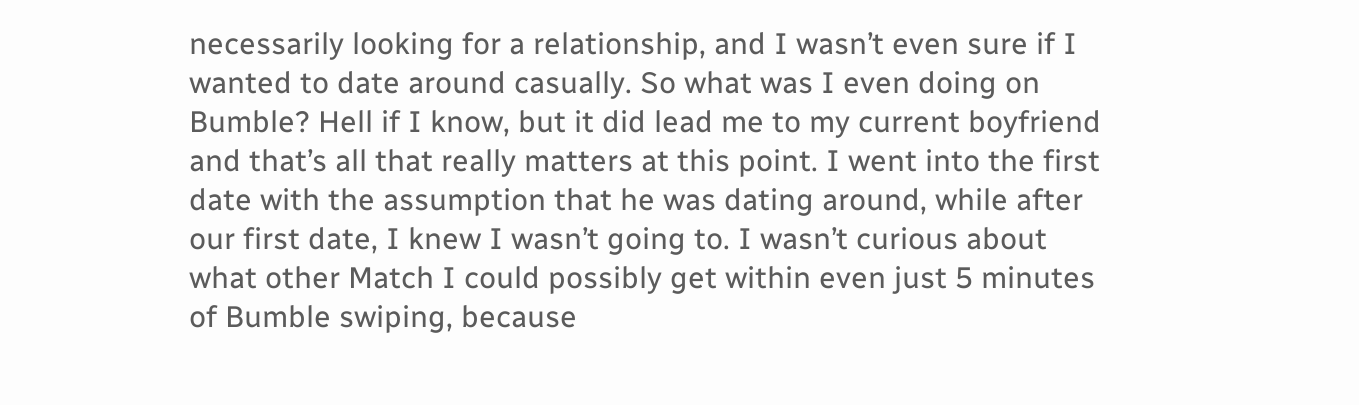necessarily looking for a relationship, and I wasn’t even sure if I wanted to date around casually. So what was I even doing on Bumble? Hell if I know, but it did lead me to my current boyfriend and that’s all that really matters at this point. I went into the first date with the assumption that he was dating around, while after our first date, I knew I wasn’t going to. I wasn’t curious about what other Match I could possibly get within even just 5 minutes of Bumble swiping, because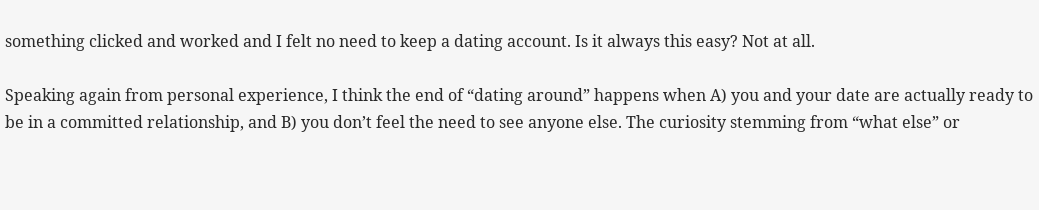something clicked and worked and I felt no need to keep a dating account. Is it always this easy? Not at all.

Speaking again from personal experience, I think the end of “dating around” happens when A) you and your date are actually ready to be in a committed relationship, and B) you don’t feel the need to see anyone else. The curiosity stemming from “what else” or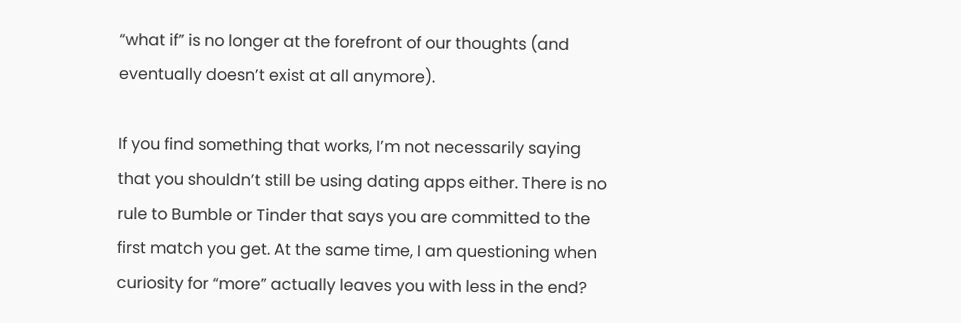“what if” is no longer at the forefront of our thoughts (and eventually doesn’t exist at all anymore).

If you find something that works, I’m not necessarily saying that you shouldn’t still be using dating apps either. There is no rule to Bumble or Tinder that says you are committed to the first match you get. At the same time, I am questioning when curiosity for “more” actually leaves you with less in the end?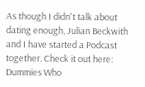As though I didn't talk about dating enough, Julian Beckwith and I have started a Podcast together. Check it out here:
Dummies Who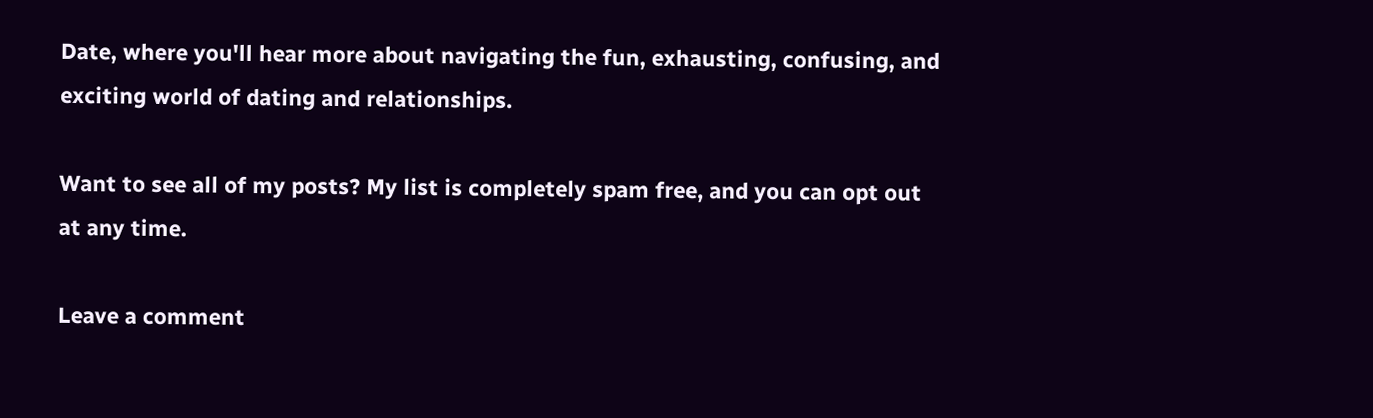Date, where you'll hear more about navigating the fun, exhausting, confusing, and exciting world of dating and relationships.

Want to see all of my posts? My list is completely spam free, and you can opt out at any time.

Leave a comment